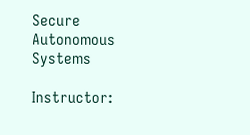Secure Autonomous Systems

Instructor: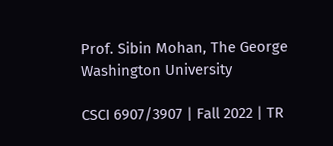Prof. Sibin Mohan, The George Washington University

CSCI 6907/3907 | Fall 2022 | TR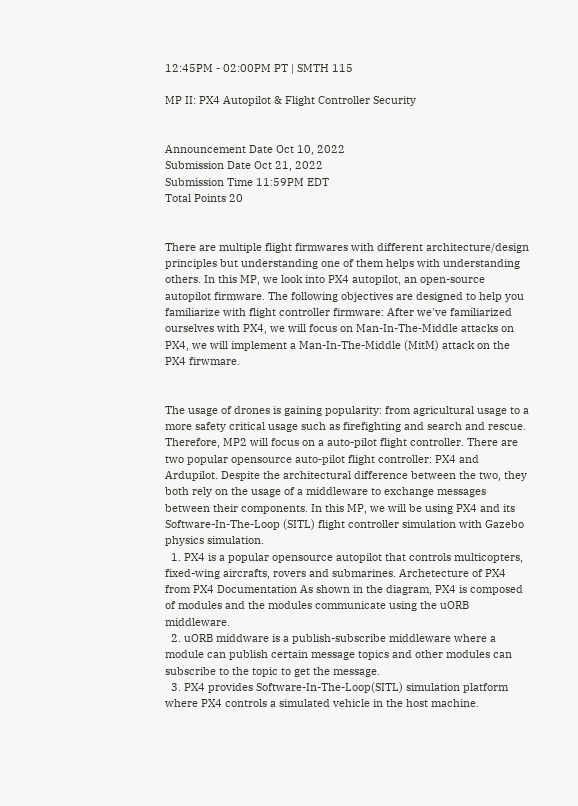12:45PM - 02:00PM PT | SMTH 115

MP II: PX4 Autopilot & Flight Controller Security


Announcement Date Oct 10, 2022
Submission Date Oct 21, 2022
Submission Time 11:59PM EDT
Total Points 20


There are multiple flight firmwares with different architecture/design principles but understanding one of them helps with understanding others. In this MP, we look into PX4 autopilot, an open-source autopilot firmware. The following objectives are designed to help you familiarize with flight controller firmware: After we've familiarized ourselves with PX4, we will focus on Man-In-The-Middle attacks on PX4, we will implement a Man-In-The-Middle (MitM) attack on the PX4 firwmare.


The usage of drones is gaining popularity: from agricultural usage to a more safety critical usage such as firefighting and search and rescue. Therefore, MP2 will focus on a auto-pilot flight controller. There are two popular opensource auto-pilot flight controller: PX4 and Ardupilot. Despite the architectural difference between the two, they both rely on the usage of a middleware to exchange messages between their components. In this MP, we will be using PX4 and its Software-In-The-Loop (SITL) flight controller simulation with Gazebo physics simulation.
  1. PX4 is a popular opensource autopilot that controls multicopters, fixed-wing aircrafts, rovers and submarines. Archetecture of PX4 from PX4 Documentation As shown in the diagram, PX4 is composed of modules and the modules communicate using the uORB middleware.
  2. uORB middware is a publish-subscribe middleware where a module can publish certain message topics and other modules can subscribe to the topic to get the message.
  3. PX4 provides Software-In-The-Loop(SITL) simulation platform where PX4 controls a simulated vehicle in the host machine.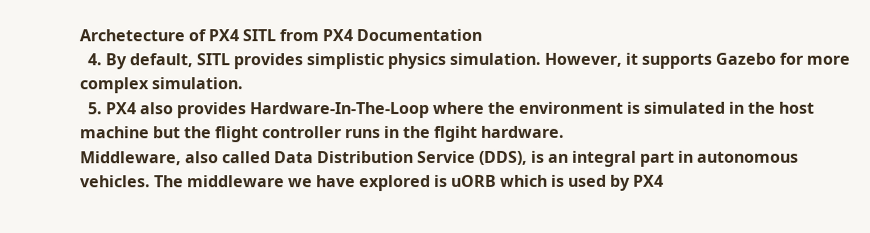Archetecture of PX4 SITL from PX4 Documentation
  4. By default, SITL provides simplistic physics simulation. However, it supports Gazebo for more complex simulation.
  5. PX4 also provides Hardware-In-The-Loop where the environment is simulated in the host machine but the flight controller runs in the flgiht hardware.
Middleware, also called Data Distribution Service (DDS), is an integral part in autonomous vehicles. The middleware we have explored is uORB which is used by PX4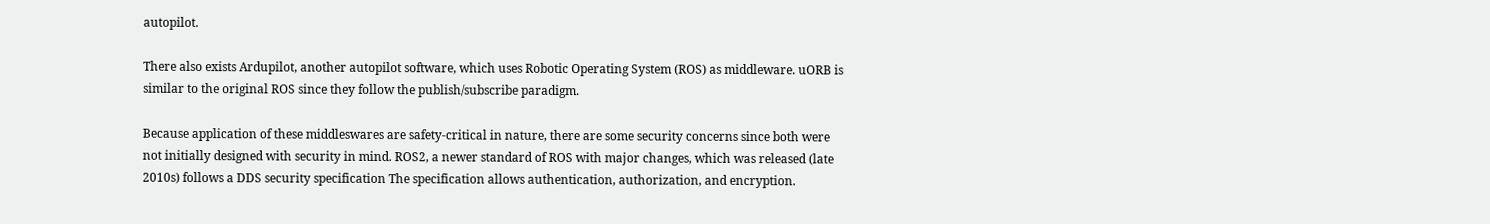autopilot.

There also exists Ardupilot, another autopilot software, which uses Robotic Operating System (ROS) as middleware. uORB is similar to the original ROS since they follow the publish/subscribe paradigm.

Because application of these middleswares are safety-critical in nature, there are some security concerns since both were not initially designed with security in mind. ROS2, a newer standard of ROS with major changes, which was released (late 2010s) follows a DDS security specification The specification allows authentication, authorization, and encryption.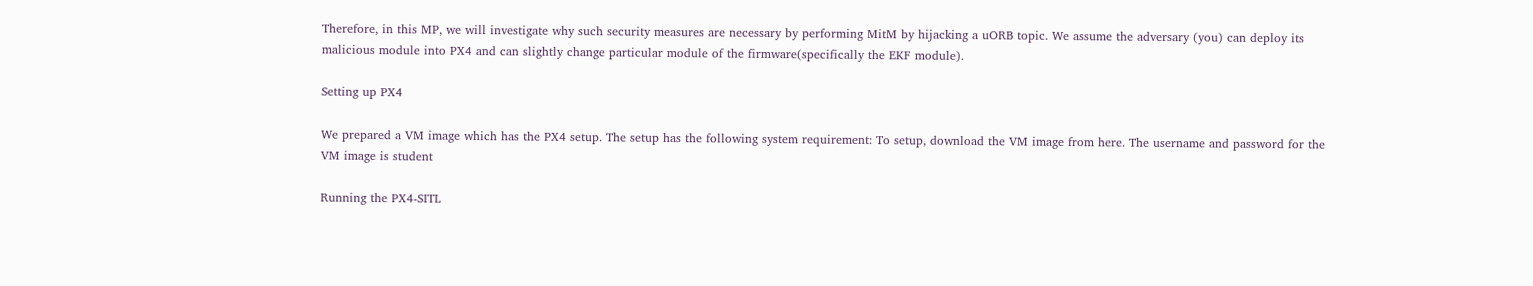Therefore, in this MP, we will investigate why such security measures are necessary by performing MitM by hijacking a uORB topic. We assume the adversary (you) can deploy its malicious module into PX4 and can slightly change particular module of the firmware(specifically the EKF module).

Setting up PX4

We prepared a VM image which has the PX4 setup. The setup has the following system requirement: To setup, download the VM image from here. The username and password for the VM image is student

Running the PX4-SITL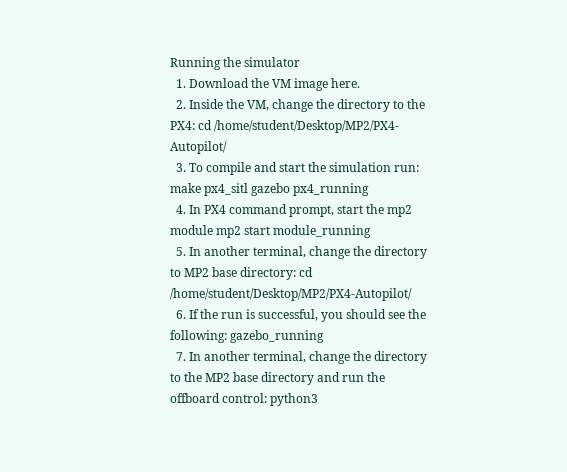Running the simulator
  1. Download the VM image here.
  2. Inside the VM, change the directory to the PX4: cd /home/student/Desktop/MP2/PX4-Autopilot/
  3. To compile and start the simulation run: make px4_sitl gazebo px4_running
  4. In PX4 command prompt, start the mp2 module mp2 start module_running
  5. In another terminal, change the directory to MP2 base directory: cd /home/student/Desktop/MP2/PX4-Autopilot/
  6. If the run is successful, you should see the following: gazebo_running
  7. In another terminal, change the directory to the MP2 base directory and run the offboard control: python3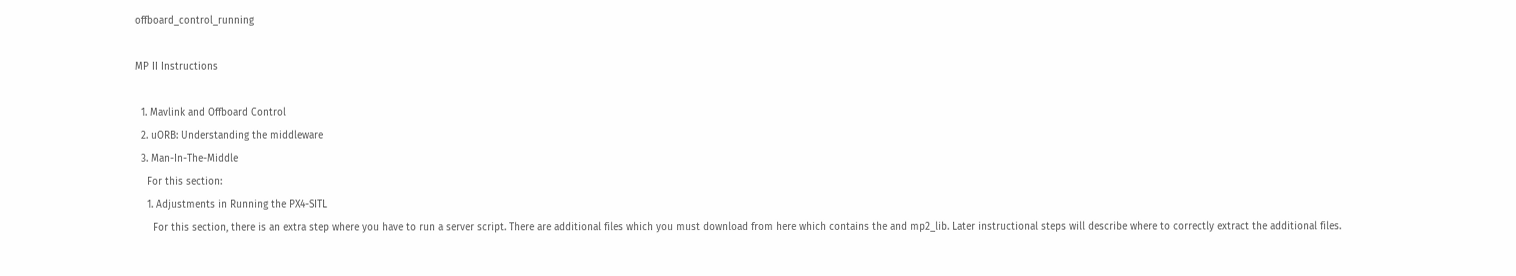offboard_control_running

MP II Instructions

  1. Mavlink and Offboard Control
  2. uORB: Understanding the middleware
  3. Man-In-The-Middle
    For this section:
    1. Adjustments in Running the PX4-SITL
      For this section, there is an extra step where you have to run a server script. There are additional files which you must download from here which contains the and mp2_lib. Later instructional steps will describe where to correctly extract the additional files.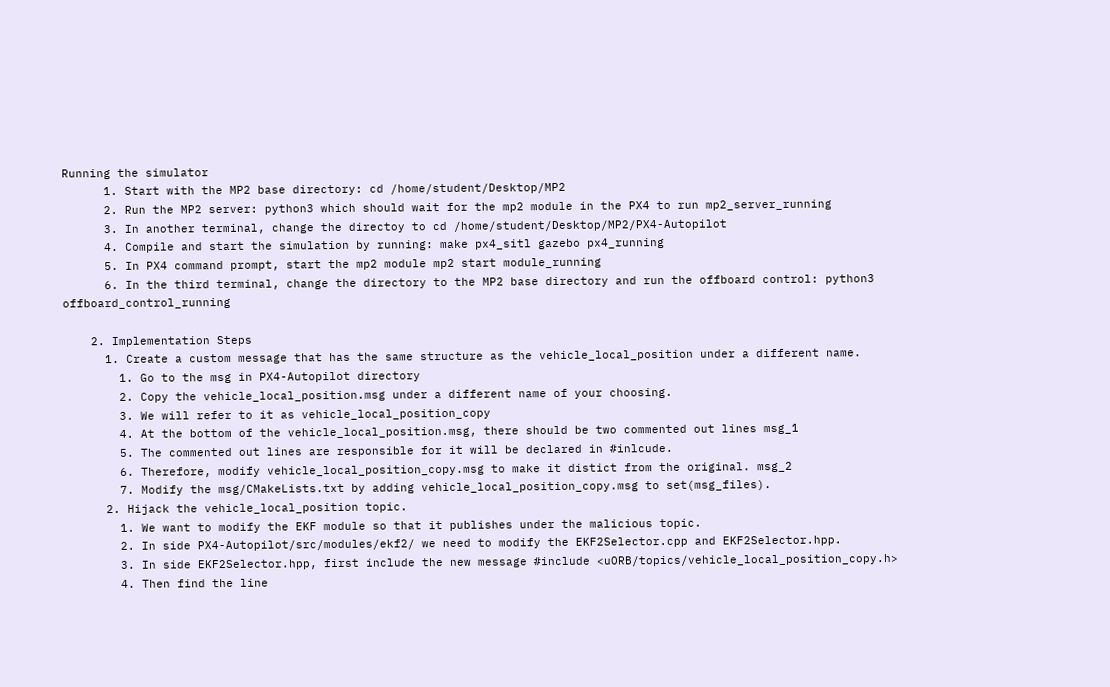Running the simulator
      1. Start with the MP2 base directory: cd /home/student/Desktop/MP2
      2. Run the MP2 server: python3 which should wait for the mp2 module in the PX4 to run mp2_server_running
      3. In another terminal, change the directoy to cd /home/student/Desktop/MP2/PX4-Autopilot
      4. Compile and start the simulation by running: make px4_sitl gazebo px4_running
      5. In PX4 command prompt, start the mp2 module mp2 start module_running
      6. In the third terminal, change the directory to the MP2 base directory and run the offboard control: python3 offboard_control_running

    2. Implementation Steps
      1. Create a custom message that has the same structure as the vehicle_local_position under a different name.
        1. Go to the msg in PX4-Autopilot directory
        2. Copy the vehicle_local_position.msg under a different name of your choosing.
        3. We will refer to it as vehicle_local_position_copy
        4. At the bottom of the vehicle_local_position.msg, there should be two commented out lines msg_1
        5. The commented out lines are responsible for it will be declared in #inlcude.
        6. Therefore, modify vehicle_local_position_copy.msg to make it distict from the original. msg_2
        7. Modify the msg/CMakeLists.txt by adding vehicle_local_position_copy.msg to set(msg_files).
      2. Hijack the vehicle_local_position topic.
        1. We want to modify the EKF module so that it publishes under the malicious topic.
        2. In side PX4-Autopilot/src/modules/ekf2/ we need to modify the EKF2Selector.cpp and EKF2Selector.hpp.
        3. In side EKF2Selector.hpp, first include the new message #include <uORB/topics/vehicle_local_position_copy.h>
        4. Then find the line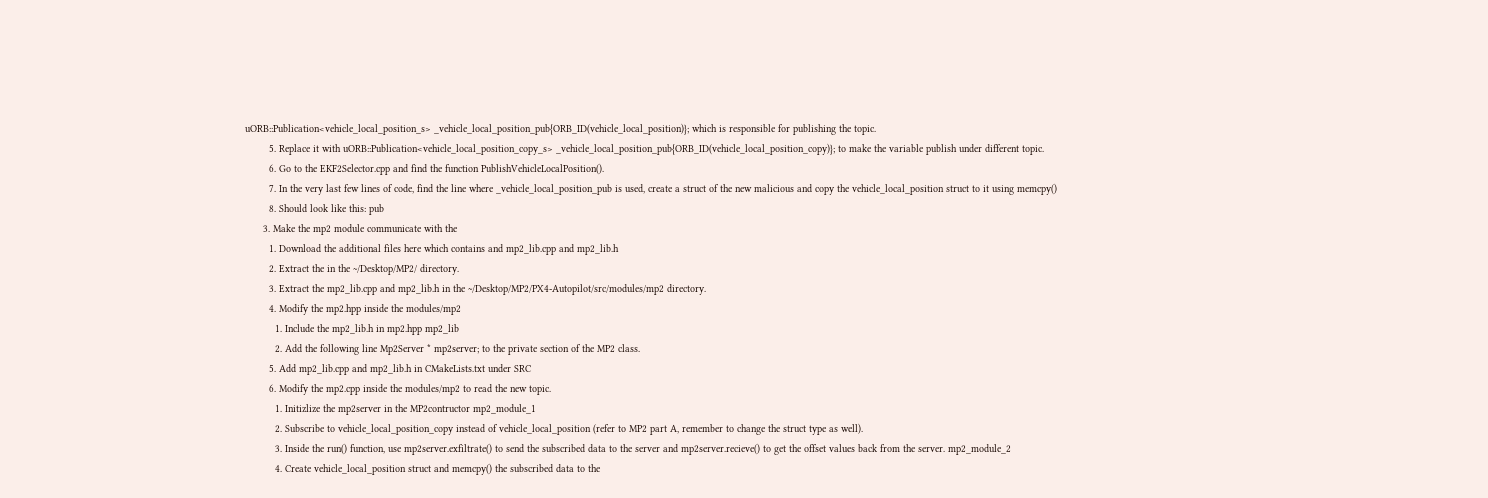uORB::Publication<vehicle_local_position_s> _vehicle_local_position_pub{ORB_ID(vehicle_local_position)}; which is responsible for publishing the topic.
        5. Replace it with uORB::Publication<vehicle_local_position_copy_s> _vehicle_local_position_pub{ORB_ID(vehicle_local_position_copy)}; to make the variable publish under different topic.
        6. Go to the EKF2Selector.cpp and find the function PublishVehicleLocalPosition().
        7. In the very last few lines of code, find the line where _vehicle_local_position_pub is used, create a struct of the new malicious and copy the vehicle_local_position struct to it using memcpy()
        8. Should look like this: pub
      3. Make the mp2 module communicate with the
        1. Download the additional files here which contains and mp2_lib.cpp and mp2_lib.h
        2. Extract the in the ~/Desktop/MP2/ directory.
        3. Extract the mp2_lib.cpp and mp2_lib.h in the ~/Desktop/MP2/PX4-Autopilot/src/modules/mp2 directory.
        4. Modify the mp2.hpp inside the modules/mp2
          1. Include the mp2_lib.h in mp2.hpp mp2_lib
          2. Add the following line Mp2Server * mp2server; to the private section of the MP2 class.
        5. Add mp2_lib.cpp and mp2_lib.h in CMakeLists.txt under SRC
        6. Modify the mp2.cpp inside the modules/mp2 to read the new topic.
          1. Initizlize the mp2server in the MP2contructor mp2_module_1
          2. Subscribe to vehicle_local_position_copy instead of vehicle_local_position (refer to MP2 part A, remember to change the struct type as well).
          3. Inside the run() function, use mp2server.exfiltrate() to send the subscribed data to the server and mp2server.recieve() to get the offset values back from the server. mp2_module_2
          4. Create vehicle_local_position struct and memcpy() the subscribed data to the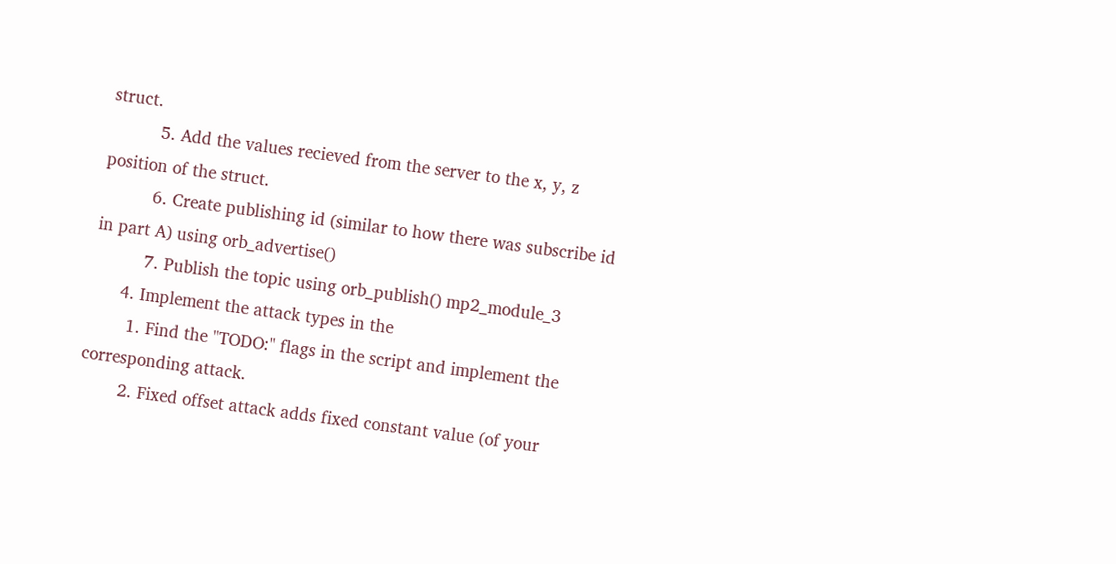struct.
          5. Add the values recieved from the server to the x, y, z position of the struct.
          6. Create publishing id (similar to how there was subscribe id in part A) using orb_advertise()
          7. Publish the topic using orb_publish() mp2_module_3
      4. Implement the attack types in the
        1. Find the "TODO:" flags in the script and implement the corresponding attack.
        2. Fixed offset attack adds fixed constant value (of your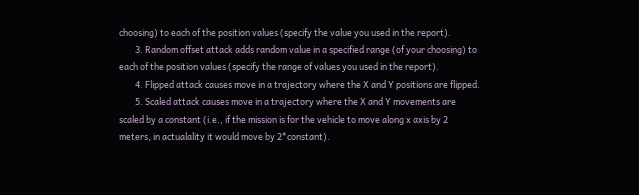choosing) to each of the position values (specify the value you used in the report).
        3. Random offset attack adds random value in a specified range (of your choosing) to each of the position values (specify the range of values you used in the report).
        4. Flipped attack causes move in a trajectory where the X and Y positions are flipped.
        5. Scaled attack causes move in a trajectory where the X and Y movements are scaled by a constant (i.e., if the mission is for the vehicle to move along x axis by 2 meters, in actualality it would move by 2*constant).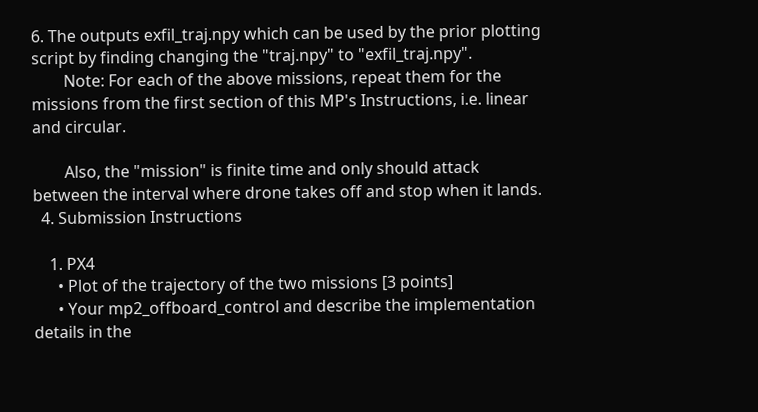6. The outputs exfil_traj.npy which can be used by the prior plotting script by finding changing the "traj.npy" to "exfil_traj.npy".
        Note: For each of the above missions, repeat them for the missions from the first section of this MP's Instructions, i.e. linear and circular.

        Also, the "mission" is finite time and only should attack between the interval where drone takes off and stop when it lands.
  4. Submission Instructions

    1. PX4
      • Plot of the trajectory of the two missions [3 points]
      • Your mp2_offboard_control and describe the implementation details in the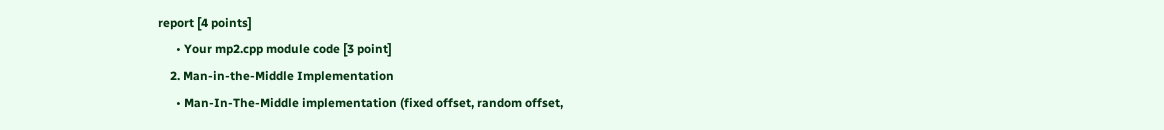report [4 points]
      • Your mp2.cpp module code [3 point]
    2. Man-in-the-Middle Implementation
      • Man-In-The-Middle implementation (fixed offset, random offset,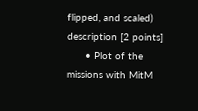flipped, and scaled) description [2 points]
      • Plot of the missions with MitM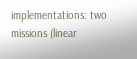implementations: two missions (linear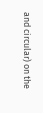and circular) on the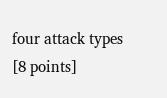four attack types [8 points]